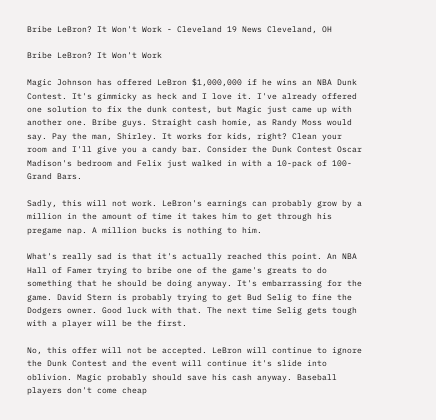Bribe LeBron? It Won't Work - Cleveland 19 News Cleveland, OH

Bribe LeBron? It Won't Work

Magic Johnson has offered LeBron $1,000,000 if he wins an NBA Dunk Contest. It's gimmicky as heck and I love it. I've already offered one solution to fix the dunk contest, but Magic just came up with another one. Bribe guys. Straight cash homie, as Randy Moss would say. Pay the man, Shirley. It works for kids, right? Clean your room and I'll give you a candy bar. Consider the Dunk Contest Oscar Madison's bedroom and Felix just walked in with a 10-pack of 100-Grand Bars.

Sadly, this will not work. LeBron's earnings can probably grow by a million in the amount of time it takes him to get through his pregame nap. A million bucks is nothing to him.

What's really sad is that it's actually reached this point. An NBA Hall of Famer trying to bribe one of the game's greats to do something that he should be doing anyway. It's embarrassing for the game. David Stern is probably trying to get Bud Selig to fine the Dodgers owner. Good luck with that. The next time Selig gets tough with a player will be the first.

No, this offer will not be accepted. LeBron will continue to ignore the Dunk Contest and the event will continue it's slide into oblivion. Magic probably should save his cash anyway. Baseball players don't come cheap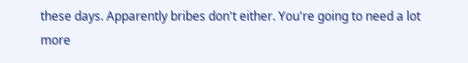these days. Apparently bribes don't either. You're going to need a lot more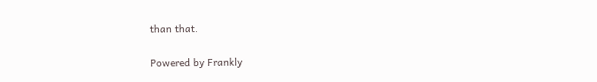than that.

Powered by Frankly